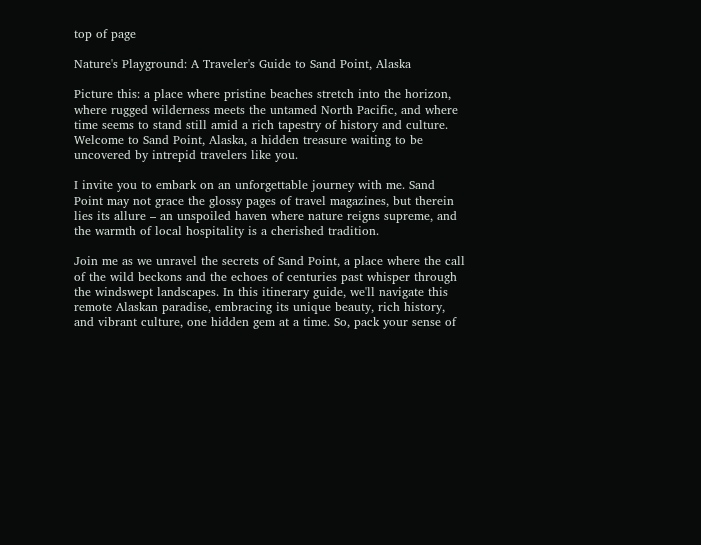top of page

Nature's Playground: A Traveler's Guide to Sand Point, Alaska

Picture this: a place where pristine beaches stretch into the horizon, where rugged wilderness meets the untamed North Pacific, and where time seems to stand still amid a rich tapestry of history and culture. Welcome to Sand Point, Alaska, a hidden treasure waiting to be uncovered by intrepid travelers like you.

I invite you to embark on an unforgettable journey with me. Sand Point may not grace the glossy pages of travel magazines, but therein lies its allure – an unspoiled haven where nature reigns supreme, and the warmth of local hospitality is a cherished tradition.

Join me as we unravel the secrets of Sand Point, a place where the call of the wild beckons and the echoes of centuries past whisper through the windswept landscapes. In this itinerary guide, we'll navigate this remote Alaskan paradise, embracing its unique beauty, rich history, and vibrant culture, one hidden gem at a time. So, pack your sense of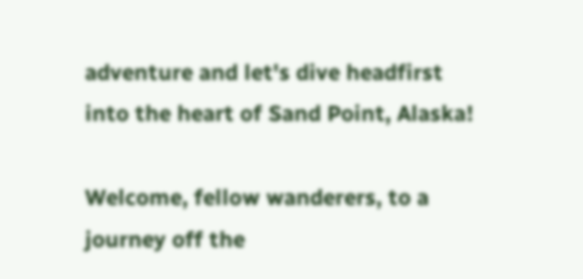adventure and let's dive headfirst into the heart of Sand Point, Alaska!

Welcome, fellow wanderers, to a journey off the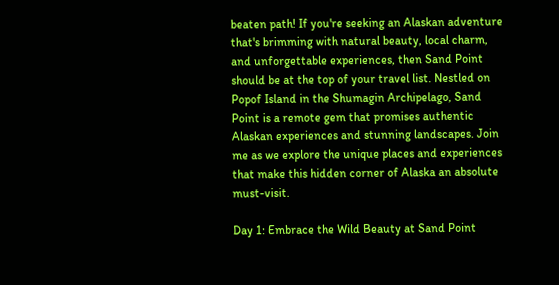beaten path! If you're seeking an Alaskan adventure that's brimming with natural beauty, local charm, and unforgettable experiences, then Sand Point should be at the top of your travel list. Nestled on Popof Island in the Shumagin Archipelago, Sand Point is a remote gem that promises authentic Alaskan experiences and stunning landscapes. Join me as we explore the unique places and experiences that make this hidden corner of Alaska an absolute must-visit.

Day 1: Embrace the Wild Beauty at Sand Point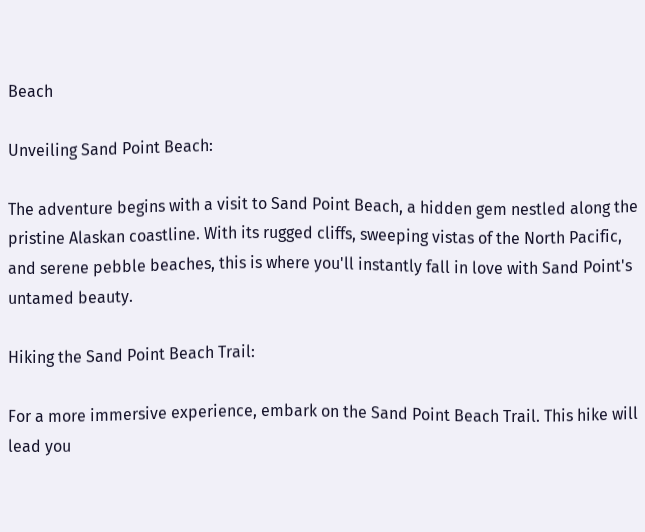Beach

Unveiling Sand Point Beach:

The adventure begins with a visit to Sand Point Beach, a hidden gem nestled along the pristine Alaskan coastline. With its rugged cliffs, sweeping vistas of the North Pacific, and serene pebble beaches, this is where you'll instantly fall in love with Sand Point's untamed beauty.

Hiking the Sand Point Beach Trail:

For a more immersive experience, embark on the Sand Point Beach Trail. This hike will lead you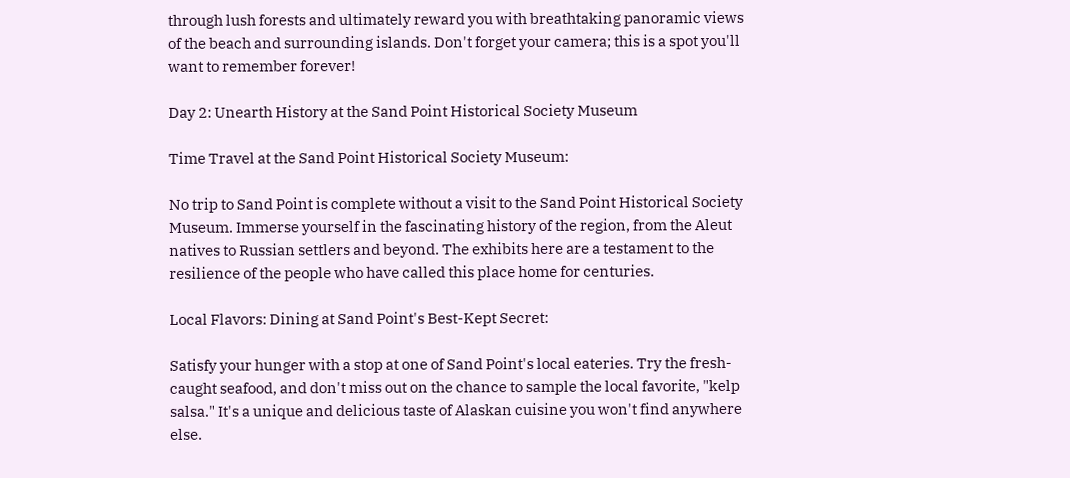through lush forests and ultimately reward you with breathtaking panoramic views of the beach and surrounding islands. Don't forget your camera; this is a spot you'll want to remember forever!

Day 2: Unearth History at the Sand Point Historical Society Museum

Time Travel at the Sand Point Historical Society Museum:

No trip to Sand Point is complete without a visit to the Sand Point Historical Society Museum. Immerse yourself in the fascinating history of the region, from the Aleut natives to Russian settlers and beyond. The exhibits here are a testament to the resilience of the people who have called this place home for centuries.

Local Flavors: Dining at Sand Point's Best-Kept Secret:

Satisfy your hunger with a stop at one of Sand Point's local eateries. Try the fresh-caught seafood, and don't miss out on the chance to sample the local favorite, "kelp salsa." It's a unique and delicious taste of Alaskan cuisine you won't find anywhere else.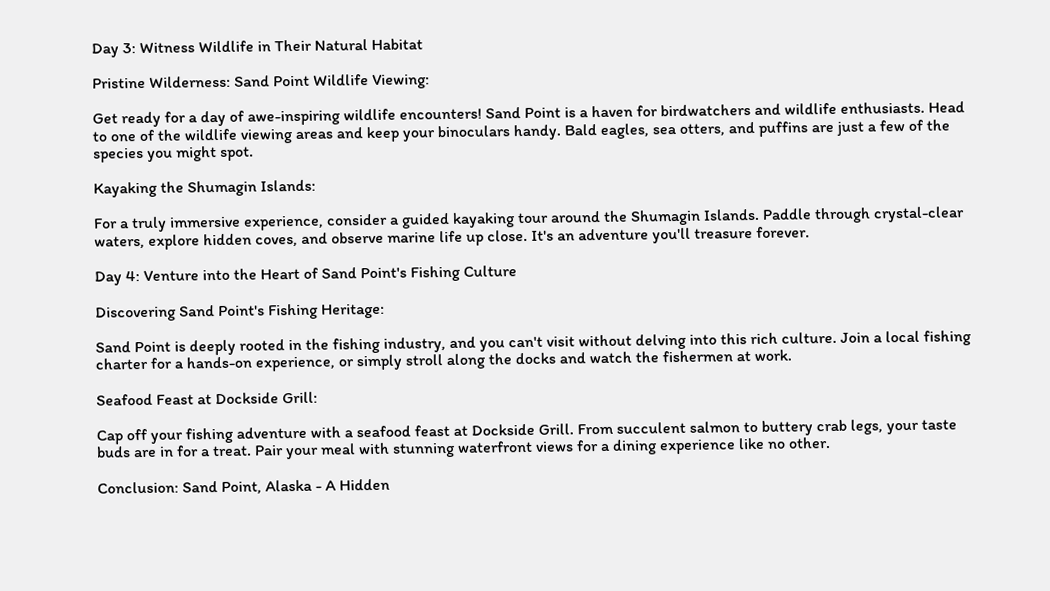Day 3: Witness Wildlife in Their Natural Habitat

Pristine Wilderness: Sand Point Wildlife Viewing:

Get ready for a day of awe-inspiring wildlife encounters! Sand Point is a haven for birdwatchers and wildlife enthusiasts. Head to one of the wildlife viewing areas and keep your binoculars handy. Bald eagles, sea otters, and puffins are just a few of the species you might spot.

Kayaking the Shumagin Islands:

For a truly immersive experience, consider a guided kayaking tour around the Shumagin Islands. Paddle through crystal-clear waters, explore hidden coves, and observe marine life up close. It's an adventure you'll treasure forever.

Day 4: Venture into the Heart of Sand Point's Fishing Culture

Discovering Sand Point's Fishing Heritage:

Sand Point is deeply rooted in the fishing industry, and you can't visit without delving into this rich culture. Join a local fishing charter for a hands-on experience, or simply stroll along the docks and watch the fishermen at work.

Seafood Feast at Dockside Grill:

Cap off your fishing adventure with a seafood feast at Dockside Grill. From succulent salmon to buttery crab legs, your taste buds are in for a treat. Pair your meal with stunning waterfront views for a dining experience like no other.

Conclusion: Sand Point, Alaska - A Hidden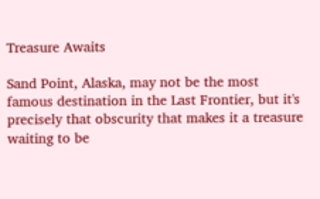Treasure Awaits

Sand Point, Alaska, may not be the most famous destination in the Last Frontier, but it's precisely that obscurity that makes it a treasure waiting to be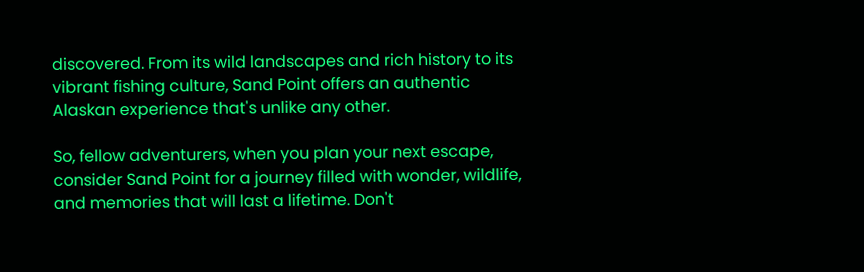discovered. From its wild landscapes and rich history to its vibrant fishing culture, Sand Point offers an authentic Alaskan experience that's unlike any other.

So, fellow adventurers, when you plan your next escape, consider Sand Point for a journey filled with wonder, wildlife, and memories that will last a lifetime. Don't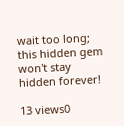wait too long; this hidden gem won't stay hidden forever!

13 views0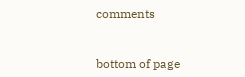comments


bottom of page